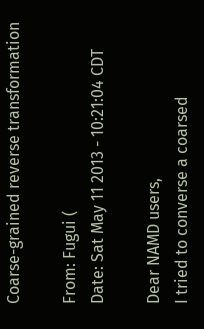Coarse-grained reverse transformation

From: Fugui (
Date: Sat May 11 2013 - 10:21:04 CDT

Dear NAMD users,
I tried to converse a coarsed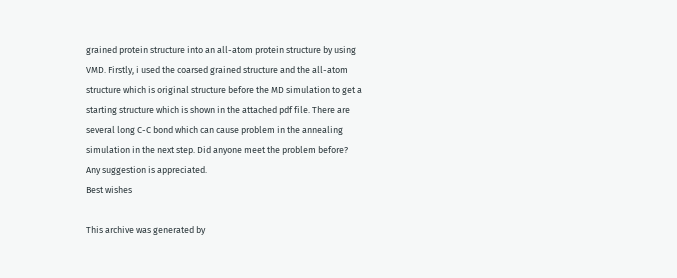grained protein structure into an all-atom protein structure by using VMD. Firstly, i used the coarsed grained structure and the all-atom structure which is original structure before the MD simulation to get a starting structure which is shown in the attached pdf file. There are several long C-C bond which can cause problem in the annealing simulation in the next step. Did anyone meet the problem before?
Any suggestion is appreciated.
Best wishes

This archive was generated by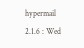hypermail 2.1.6 : Wed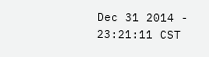Dec 31 2014 - 23:21:11 CST